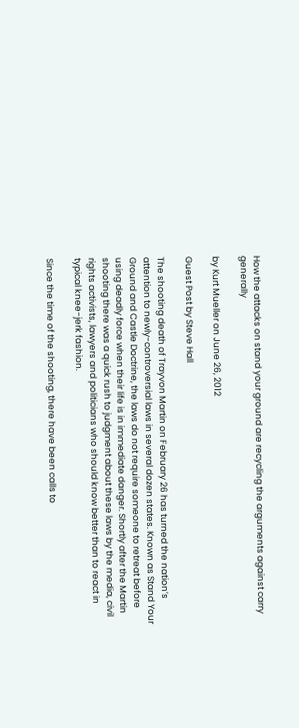How the attacks on stand your ground are recycling the arguments against carry generally

by Kurt Mueller on June 26, 2012

Guest Post by Steve Hall

The shooting death of Trayvon Martin on February 26 has turned the nation’s attention to newly-controversial laws in several dozen states. Known as Stand Your Ground and Castle Doctrine, the laws do not require someone to retreat before using deadly force when their life is in immediate danger. Shortly after the Martin shooting there was a quick rush to judgment about these laws by the media, civil rights activists, lawyers and politicians who should know better than to react in typical knee-jerk fashion.

Since the time of the shooting, there have been calls to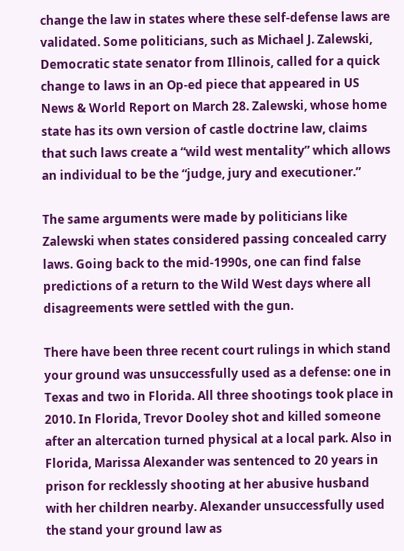change the law in states where these self-defense laws are validated. Some politicians, such as Michael J. Zalewski, Democratic state senator from Illinois, called for a quick change to laws in an Op-ed piece that appeared in US News & World Report on March 28. Zalewski, whose home state has its own version of castle doctrine law, claims that such laws create a “wild west mentality” which allows an individual to be the “judge, jury and executioner.”

The same arguments were made by politicians like Zalewski when states considered passing concealed carry laws. Going back to the mid-1990s, one can find false predictions of a return to the Wild West days where all disagreements were settled with the gun.

There have been three recent court rulings in which stand your ground was unsuccessfully used as a defense: one in Texas and two in Florida. All three shootings took place in 2010. In Florida, Trevor Dooley shot and killed someone after an altercation turned physical at a local park. Also in Florida, Marissa Alexander was sentenced to 20 years in prison for recklessly shooting at her abusive husband with her children nearby. Alexander unsuccessfully used the stand your ground law as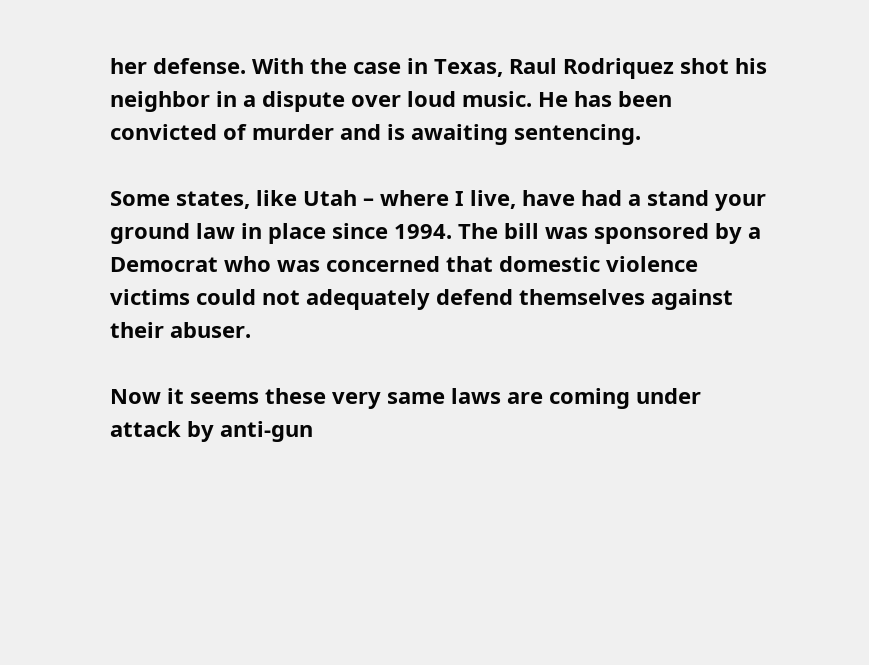her defense. With the case in Texas, Raul Rodriquez shot his neighbor in a dispute over loud music. He has been convicted of murder and is awaiting sentencing.

Some states, like Utah – where I live, have had a stand your ground law in place since 1994. The bill was sponsored by a Democrat who was concerned that domestic violence victims could not adequately defend themselves against their abuser.

Now it seems these very same laws are coming under attack by anti-gun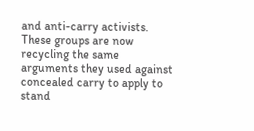and anti-carry activists. These groups are now recycling the same arguments they used against concealed carry to apply to stand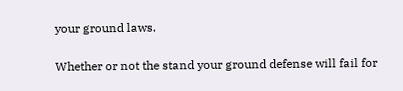your ground laws.

Whether or not the stand your ground defense will fail for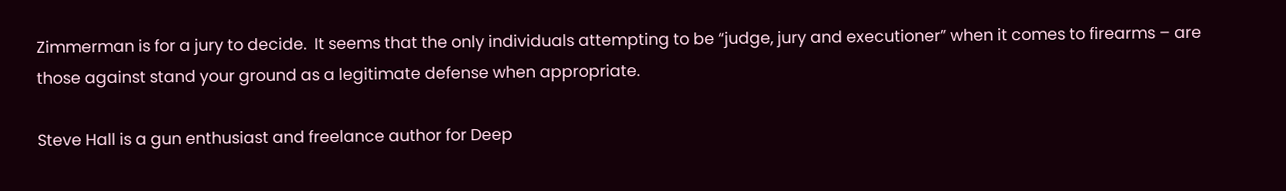Zimmerman is for a jury to decide.  It seems that the only individuals attempting to be “judge, jury and executioner” when it comes to firearms – are those against stand your ground as a legitimate defense when appropriate.

Steve Hall is a gun enthusiast and freelance author for Deep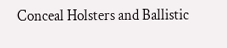Conceal Holsters and Ballistic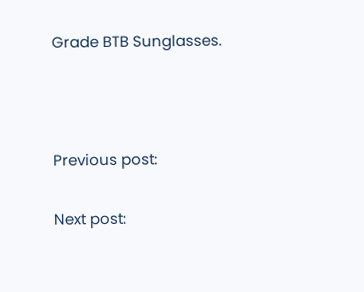Grade BTB Sunglasses.



Previous post:

Next post: